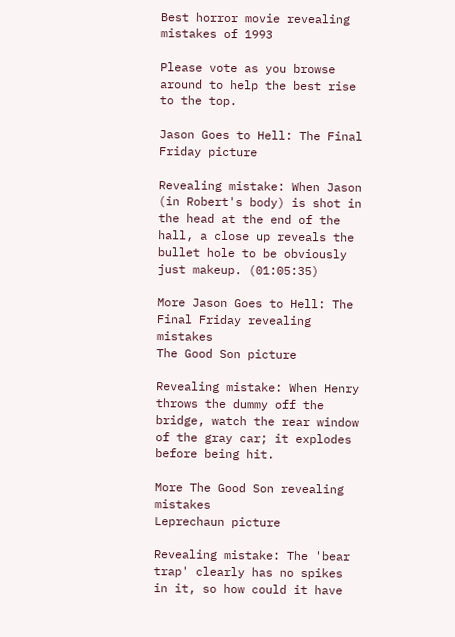Best horror movie revealing mistakes of 1993

Please vote as you browse around to help the best rise to the top.

Jason Goes to Hell: The Final Friday picture

Revealing mistake: When Jason (in Robert's body) is shot in the head at the end of the hall, a close up reveals the bullet hole to be obviously just makeup. (01:05:35)

More Jason Goes to Hell: The Final Friday revealing mistakes
The Good Son picture

Revealing mistake: When Henry throws the dummy off the bridge, watch the rear window of the gray car; it explodes before being hit.

More The Good Son revealing mistakes
Leprechaun picture

Revealing mistake: The 'bear trap' clearly has no spikes in it, so how could it have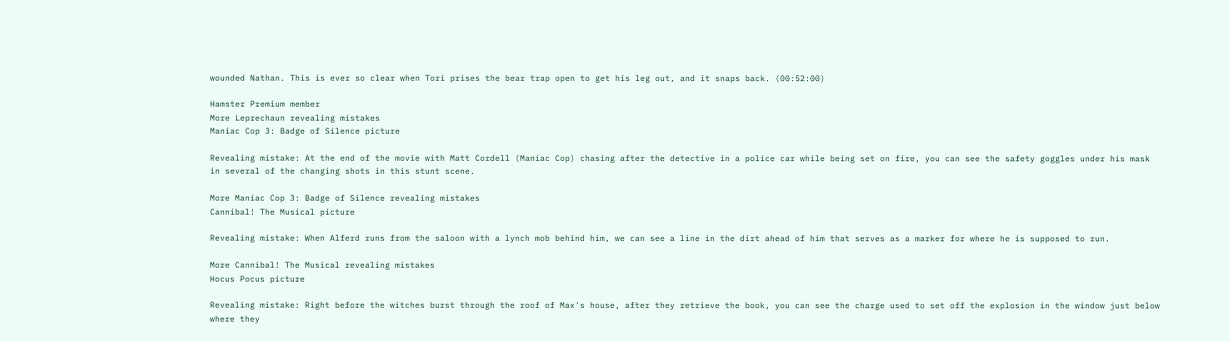wounded Nathan. This is ever so clear when Tori prises the bear trap open to get his leg out, and it snaps back. (00:52:00)

Hamster Premium member
More Leprechaun revealing mistakes
Maniac Cop 3: Badge of Silence picture

Revealing mistake: At the end of the movie with Matt Cordell (Maniac Cop) chasing after the detective in a police car while being set on fire, you can see the safety goggles under his mask in several of the changing shots in this stunt scene.

More Maniac Cop 3: Badge of Silence revealing mistakes
Cannibal! The Musical picture

Revealing mistake: When Alferd runs from the saloon with a lynch mob behind him, we can see a line in the dirt ahead of him that serves as a marker for where he is supposed to run.

More Cannibal! The Musical revealing mistakes
Hocus Pocus picture

Revealing mistake: Right before the witches burst through the roof of Max's house, after they retrieve the book, you can see the charge used to set off the explosion in the window just below where they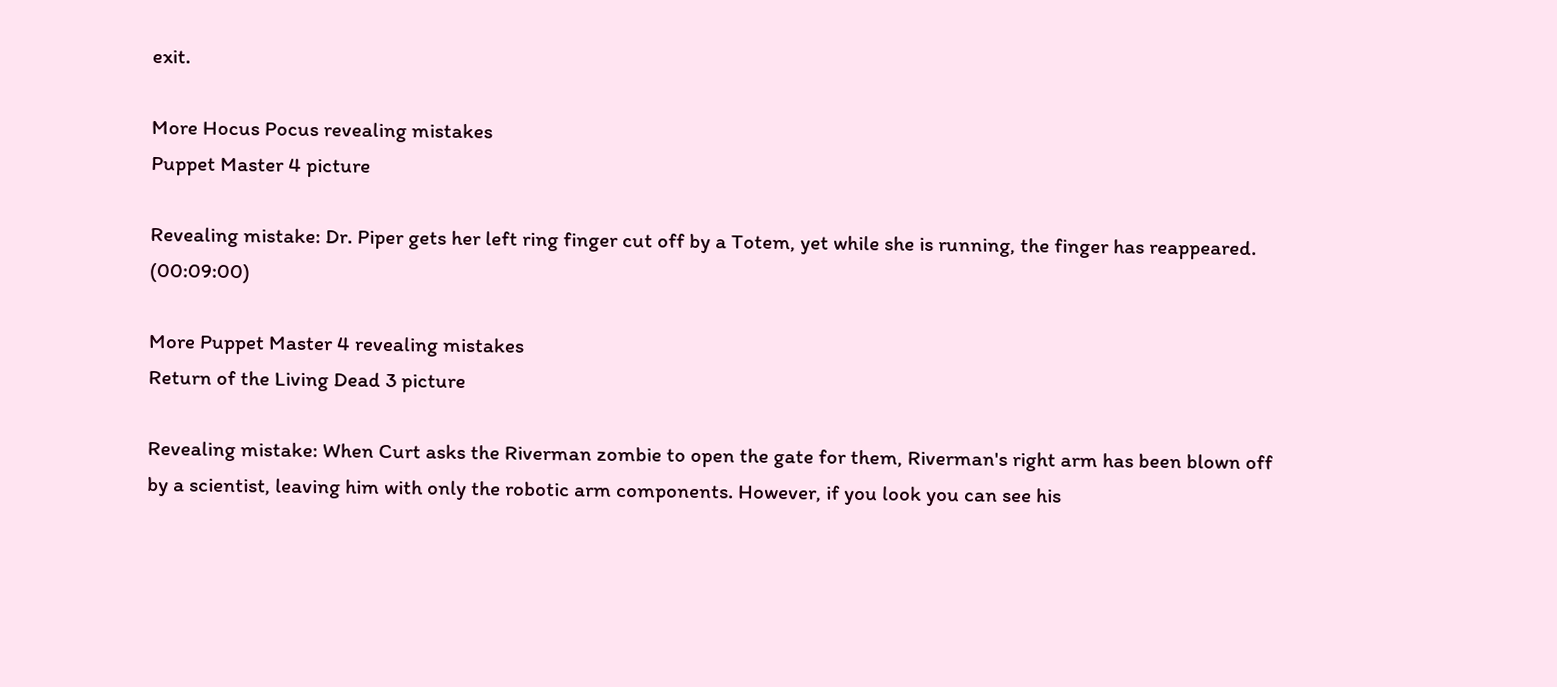exit.

More Hocus Pocus revealing mistakes
Puppet Master 4 picture

Revealing mistake: Dr. Piper gets her left ring finger cut off by a Totem, yet while she is running, the finger has reappeared. (00:09:00)

More Puppet Master 4 revealing mistakes
Return of the Living Dead 3 picture

Revealing mistake: When Curt asks the Riverman zombie to open the gate for them, Riverman's right arm has been blown off by a scientist, leaving him with only the robotic arm components. However, if you look you can see his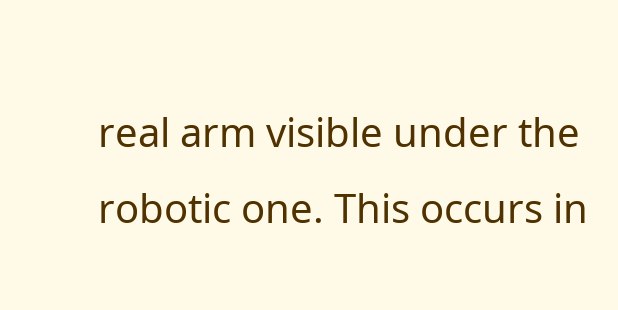real arm visible under the robotic one. This occurs in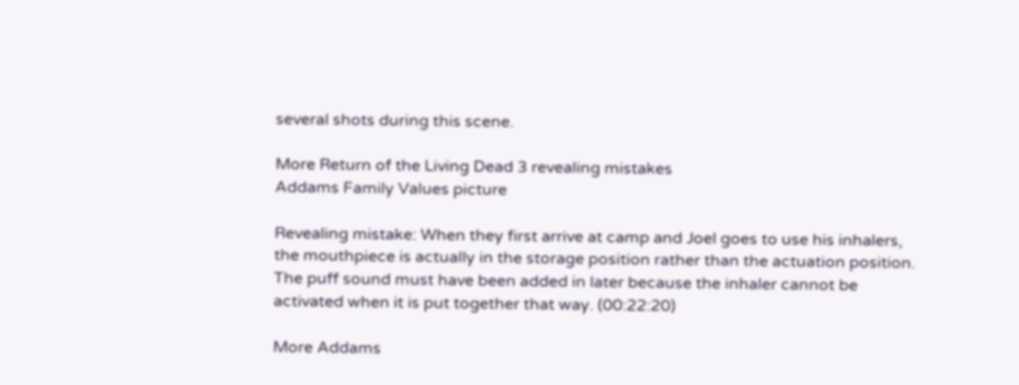several shots during this scene.

More Return of the Living Dead 3 revealing mistakes
Addams Family Values picture

Revealing mistake: When they first arrive at camp and Joel goes to use his inhalers, the mouthpiece is actually in the storage position rather than the actuation position. The puff sound must have been added in later because the inhaler cannot be activated when it is put together that way. (00:22:20)

More Addams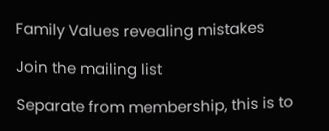Family Values revealing mistakes

Join the mailing list

Separate from membership, this is to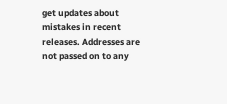get updates about mistakes in recent releases. Addresses are not passed on to any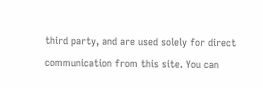third party, and are used solely for direct communication from this site. You can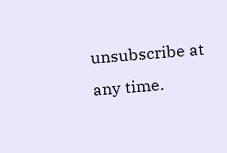unsubscribe at any time.